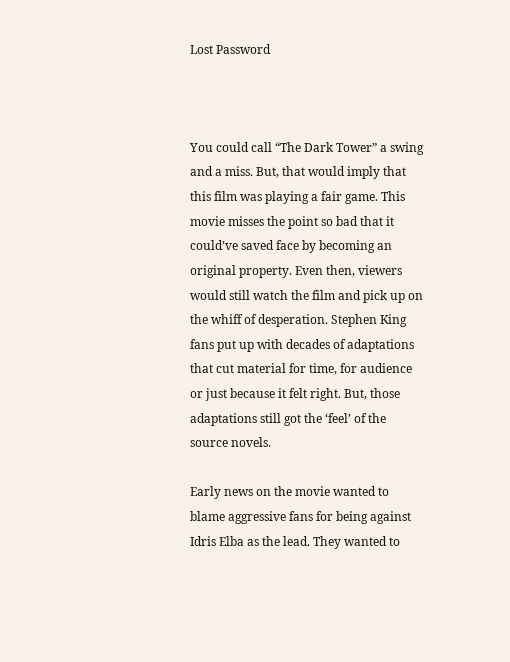Lost Password



You could call “The Dark Tower” a swing and a miss. But, that would imply that this film was playing a fair game. This movie misses the point so bad that it could’ve saved face by becoming an original property. Even then, viewers would still watch the film and pick up on the whiff of desperation. Stephen King fans put up with decades of adaptations that cut material for time, for audience or just because it felt right. But, those adaptations still got the ‘feel’ of the source novels.

Early news on the movie wanted to blame aggressive fans for being against Idris Elba as the lead. They wanted to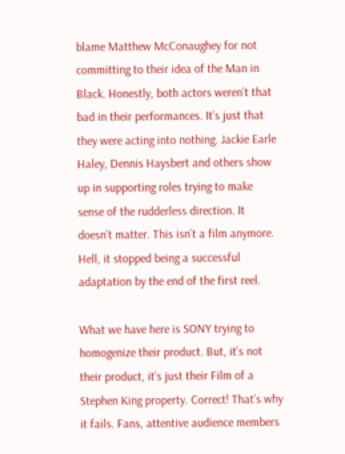blame Matthew McConaughey for not committing to their idea of the Man in Black. Honestly, both actors weren’t that bad in their performances. It’s just that they were acting into nothing. Jackie Earle Haley, Dennis Haysbert and others show up in supporting roles trying to make sense of the rudderless direction. It doesn’t matter. This isn’t a film anymore. Hell, it stopped being a successful adaptation by the end of the first reel.

What we have here is SONY trying to homogenize their product. But, it’s not their product, it’s just their Film of a Stephen King property. Correct! That’s why it fails. Fans, attentive audience members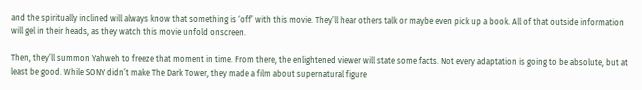and the spiritually inclined will always know that something is ‘off’ with this movie. They’ll hear others talk or maybe even pick up a book. All of that outside information will gel in their heads, as they watch this movie unfold onscreen.

Then, they’ll summon Yahweh to freeze that moment in time. From there, the enlightened viewer will state some facts. Not every adaptation is going to be absolute, but at least be good. While SONY didn’t make The Dark Tower, they made a film about supernatural figure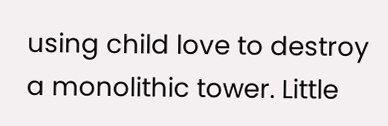using child love to destroy a monolithic tower. Little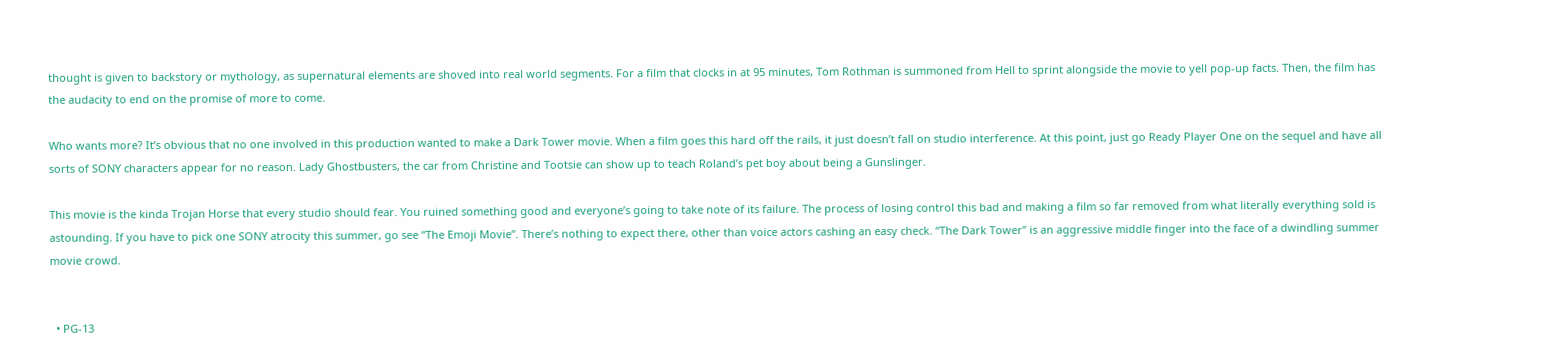thought is given to backstory or mythology, as supernatural elements are shoved into real world segments. For a film that clocks in at 95 minutes, Tom Rothman is summoned from Hell to sprint alongside the movie to yell pop-up facts. Then, the film has the audacity to end on the promise of more to come.

Who wants more? It’s obvious that no one involved in this production wanted to make a Dark Tower movie. When a film goes this hard off the rails, it just doesn’t fall on studio interference. At this point, just go Ready Player One on the sequel and have all sorts of SONY characters appear for no reason. Lady Ghostbusters, the car from Christine and Tootsie can show up to teach Roland’s pet boy about being a Gunslinger.

This movie is the kinda Trojan Horse that every studio should fear. You ruined something good and everyone’s going to take note of its failure. The process of losing control this bad and making a film so far removed from what literally everything sold is astounding. If you have to pick one SONY atrocity this summer, go see “The Emoji Movie”. There’s nothing to expect there, other than voice actors cashing an easy check. “The Dark Tower” is an aggressive middle finger into the face of a dwindling summer movie crowd.


  • PG-13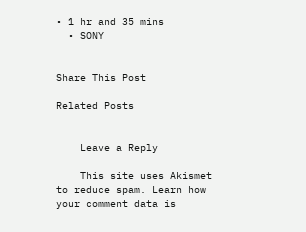• 1 hr and 35 mins
  • SONY


Share This Post

Related Posts


    Leave a Reply

    This site uses Akismet to reduce spam. Learn how your comment data is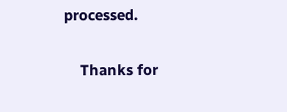processed.

    Thanks for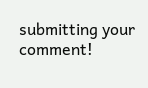submitting your comment!